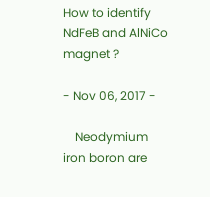How to identify NdFeB and AlNiCo magnet ?

- Nov 06, 2017 -

    Neodymium iron boron are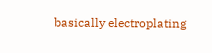basically electroplating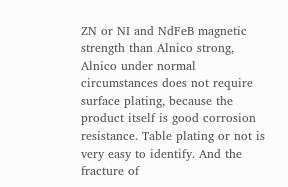ZN or NI and NdFeB magnetic strength than Alnico strong, Alnico under normal circumstances does not require surface plating, because the product itself is good corrosion resistance. Table plating or not is very easy to identify. And the fracture of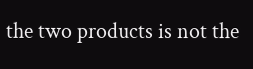the two products is not the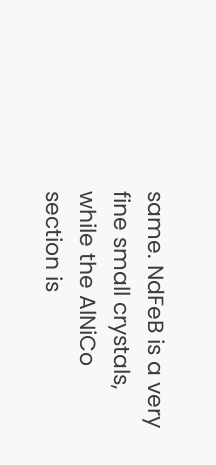same. NdFeB is a very fine small crystals, while the AlNiCo section is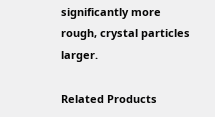significantly more rough, crystal particles larger.

Related Products